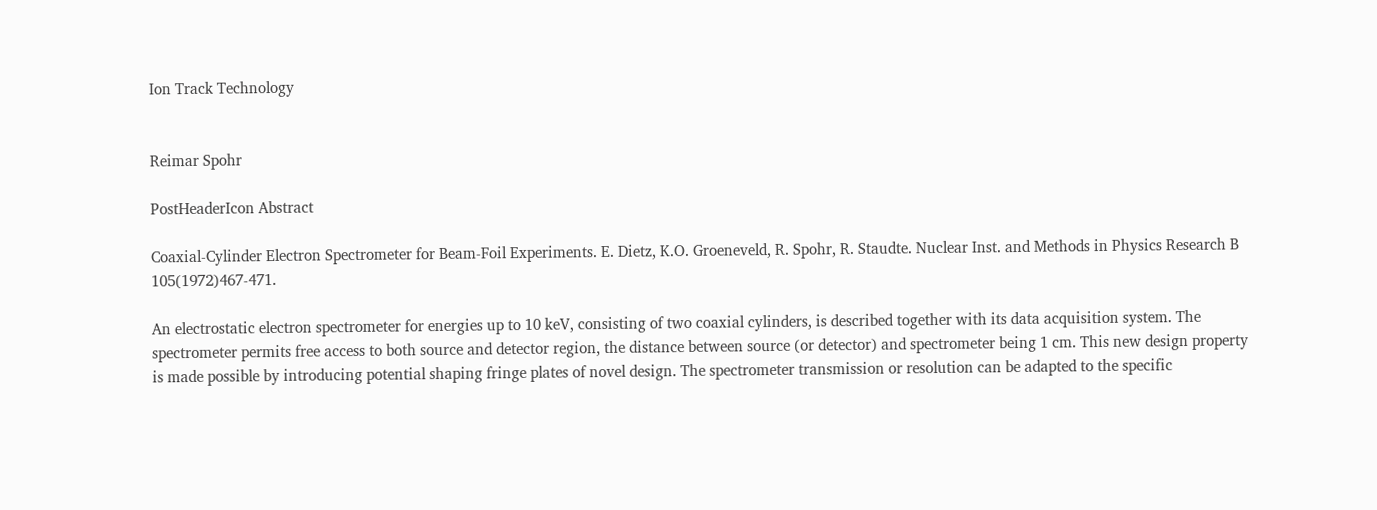Ion Track Technology


Reimar Spohr

PostHeaderIcon Abstract

Coaxial-Cylinder Electron Spectrometer for Beam-Foil Experiments. E. Dietz, K.O. Groeneveld, R. Spohr, R. Staudte. Nuclear Inst. and Methods in Physics Research B 105(1972)467-471.

An electrostatic electron spectrometer for energies up to 10 keV, consisting of two coaxial cylinders, is described together with its data acquisition system. The spectrometer permits free access to both source and detector region, the distance between source (or detector) and spectrometer being 1 cm. This new design property is made possible by introducing potential shaping fringe plates of novel design. The spectrometer transmission or resolution can be adapted to the specific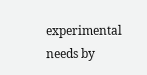experimental needs by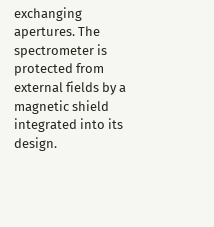exchanging apertures. The spectrometer is protected from external fields by a magnetic shield integrated into its design.